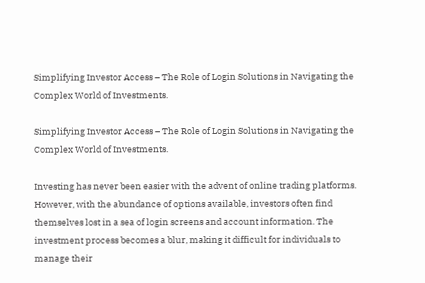Simplifying Investor Access – The Role of Login Solutions in Navigating the Complex World of Investments.

Simplifying Investor Access – The Role of Login Solutions in Navigating the Complex World of Investments.

Investing has never been easier with the advent of online trading platforms. However, with the abundance of options available, investors often find themselves lost in a sea of login screens and account information. The investment process becomes a blur, making it difficult for individuals to manage their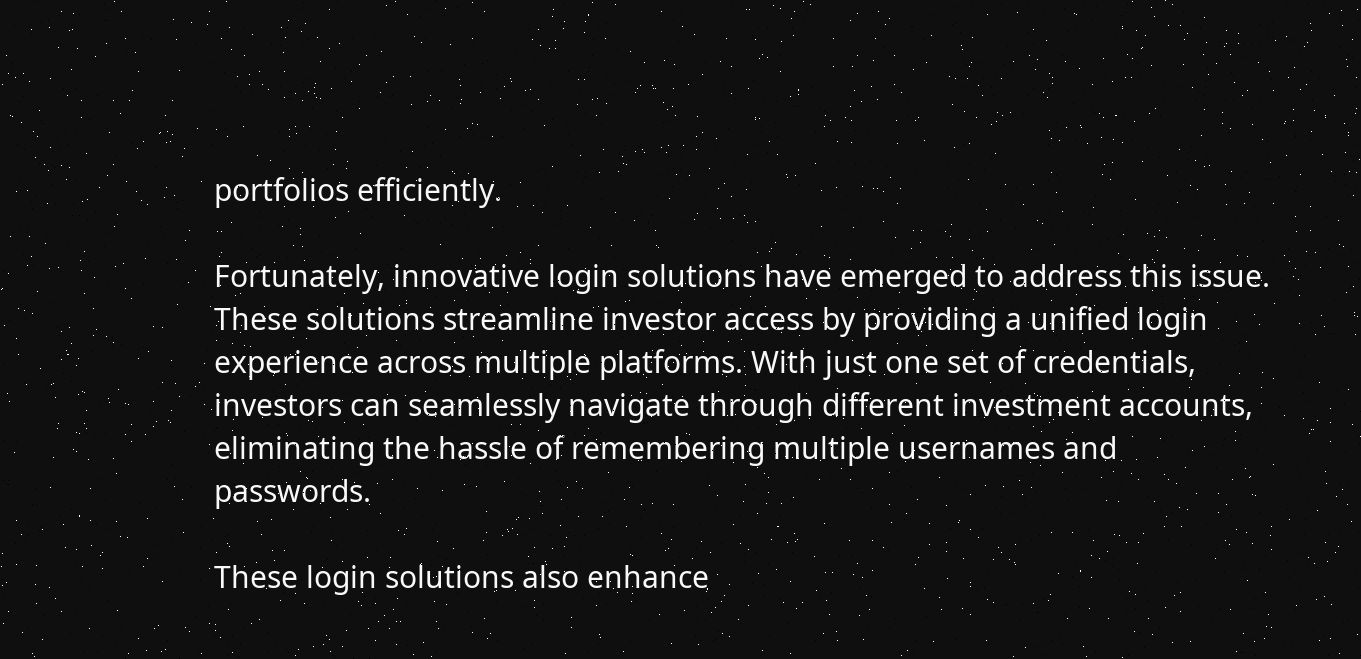portfolios efficiently.

Fortunately, innovative login solutions have emerged to address this issue. These solutions streamline investor access by providing a unified login experience across multiple platforms. With just one set of credentials, investors can seamlessly navigate through different investment accounts, eliminating the hassle of remembering multiple usernames and passwords.

These login solutions also enhance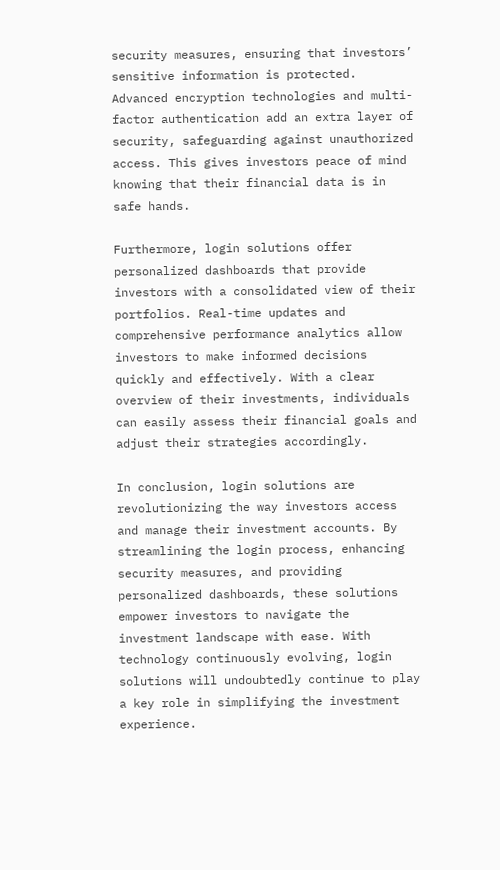security measures, ensuring that investors’ sensitive information is protected. Advanced encryption technologies and multi-factor authentication add an extra layer of security, safeguarding against unauthorized access. This gives investors peace of mind knowing that their financial data is in safe hands.

Furthermore, login solutions offer personalized dashboards that provide investors with a consolidated view of their portfolios. Real-time updates and comprehensive performance analytics allow investors to make informed decisions quickly and effectively. With a clear overview of their investments, individuals can easily assess their financial goals and adjust their strategies accordingly.

In conclusion, login solutions are revolutionizing the way investors access and manage their investment accounts. By streamlining the login process, enhancing security measures, and providing personalized dashboards, these solutions empower investors to navigate the investment landscape with ease. With technology continuously evolving, login solutions will undoubtedly continue to play a key role in simplifying the investment experience.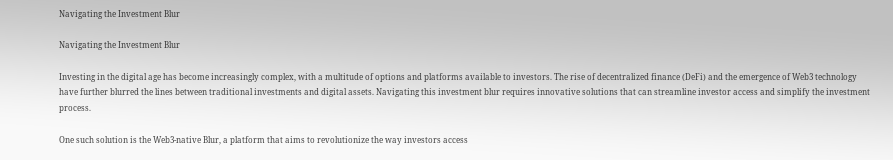Navigating the Investment Blur

Navigating the Investment Blur

Investing in the digital age has become increasingly complex, with a multitude of options and platforms available to investors. The rise of decentralized finance (DeFi) and the emergence of Web3 technology have further blurred the lines between traditional investments and digital assets. Navigating this investment blur requires innovative solutions that can streamline investor access and simplify the investment process.

One such solution is the Web3-native Blur, a platform that aims to revolutionize the way investors access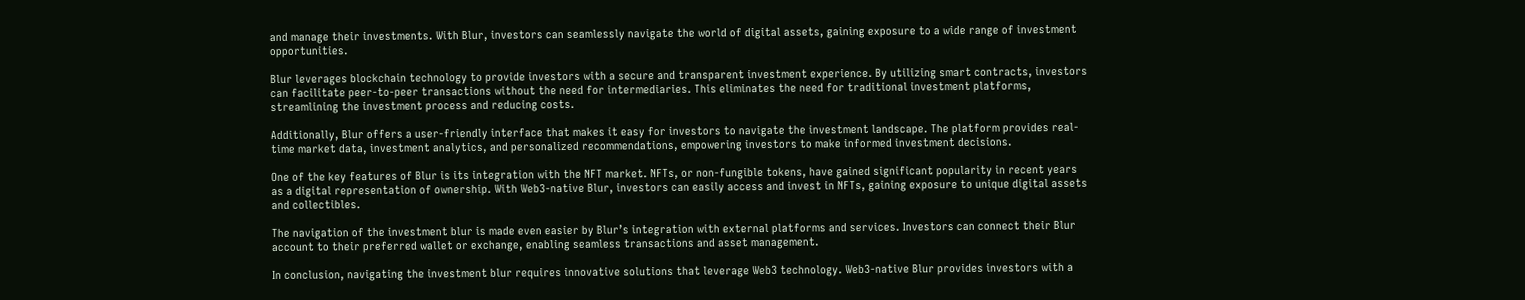and manage their investments. With Blur, investors can seamlessly navigate the world of digital assets, gaining exposure to a wide range of investment opportunities.

Blur leverages blockchain technology to provide investors with a secure and transparent investment experience. By utilizing smart contracts, investors can facilitate peer-to-peer transactions without the need for intermediaries. This eliminates the need for traditional investment platforms, streamlining the investment process and reducing costs.

Additionally, Blur offers a user-friendly interface that makes it easy for investors to navigate the investment landscape. The platform provides real-time market data, investment analytics, and personalized recommendations, empowering investors to make informed investment decisions.

One of the key features of Blur is its integration with the NFT market. NFTs, or non-fungible tokens, have gained significant popularity in recent years as a digital representation of ownership. With Web3-native Blur, investors can easily access and invest in NFTs, gaining exposure to unique digital assets and collectibles.

The navigation of the investment blur is made even easier by Blur’s integration with external platforms and services. Investors can connect their Blur account to their preferred wallet or exchange, enabling seamless transactions and asset management.

In conclusion, navigating the investment blur requires innovative solutions that leverage Web3 technology. Web3-native Blur provides investors with a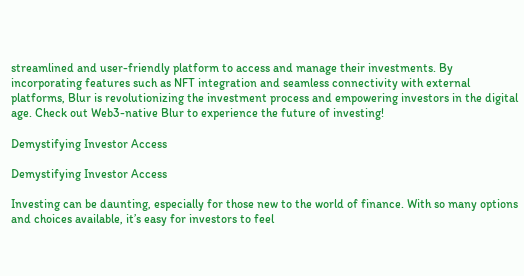streamlined and user-friendly platform to access and manage their investments. By incorporating features such as NFT integration and seamless connectivity with external platforms, Blur is revolutionizing the investment process and empowering investors in the digital age. Check out Web3-native Blur to experience the future of investing!

Demystifying Investor Access

Demystifying Investor Access

Investing can be daunting, especially for those new to the world of finance. With so many options and choices available, it’s easy for investors to feel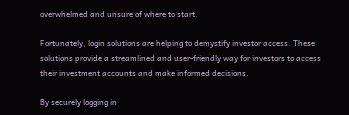overwhelmed and unsure of where to start.

Fortunately, login solutions are helping to demystify investor access. These solutions provide a streamlined and user-friendly way for investors to access their investment accounts and make informed decisions.

By securely logging in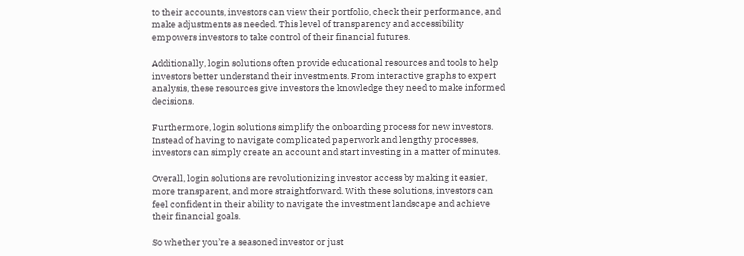to their accounts, investors can view their portfolio, check their performance, and make adjustments as needed. This level of transparency and accessibility empowers investors to take control of their financial futures.

Additionally, login solutions often provide educational resources and tools to help investors better understand their investments. From interactive graphs to expert analysis, these resources give investors the knowledge they need to make informed decisions.

Furthermore, login solutions simplify the onboarding process for new investors. Instead of having to navigate complicated paperwork and lengthy processes, investors can simply create an account and start investing in a matter of minutes.

Overall, login solutions are revolutionizing investor access by making it easier, more transparent, and more straightforward. With these solutions, investors can feel confident in their ability to navigate the investment landscape and achieve their financial goals.

So whether you’re a seasoned investor or just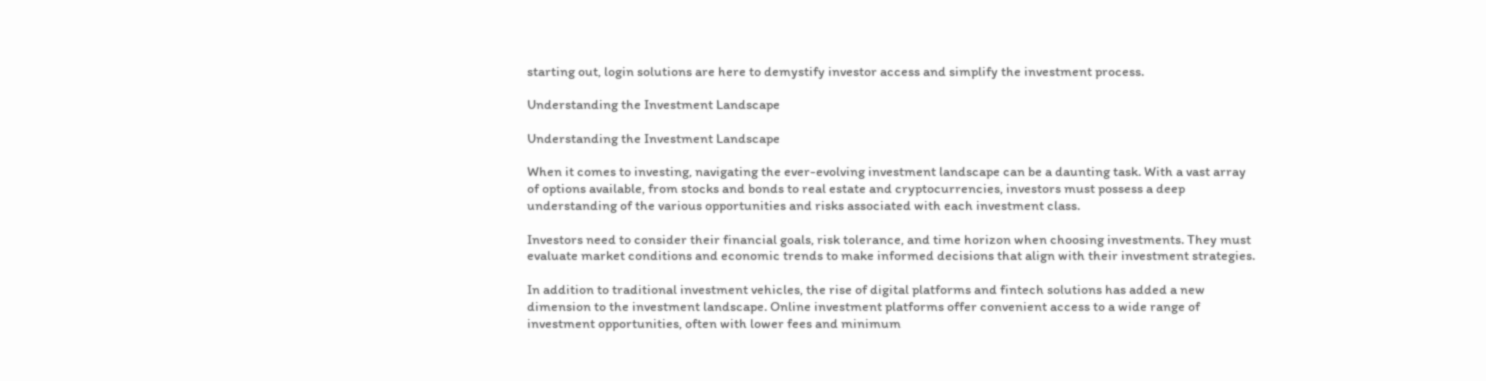starting out, login solutions are here to demystify investor access and simplify the investment process.

Understanding the Investment Landscape

Understanding the Investment Landscape

When it comes to investing, navigating the ever-evolving investment landscape can be a daunting task. With a vast array of options available, from stocks and bonds to real estate and cryptocurrencies, investors must possess a deep understanding of the various opportunities and risks associated with each investment class.

Investors need to consider their financial goals, risk tolerance, and time horizon when choosing investments. They must evaluate market conditions and economic trends to make informed decisions that align with their investment strategies.

In addition to traditional investment vehicles, the rise of digital platforms and fintech solutions has added a new dimension to the investment landscape. Online investment platforms offer convenient access to a wide range of investment opportunities, often with lower fees and minimum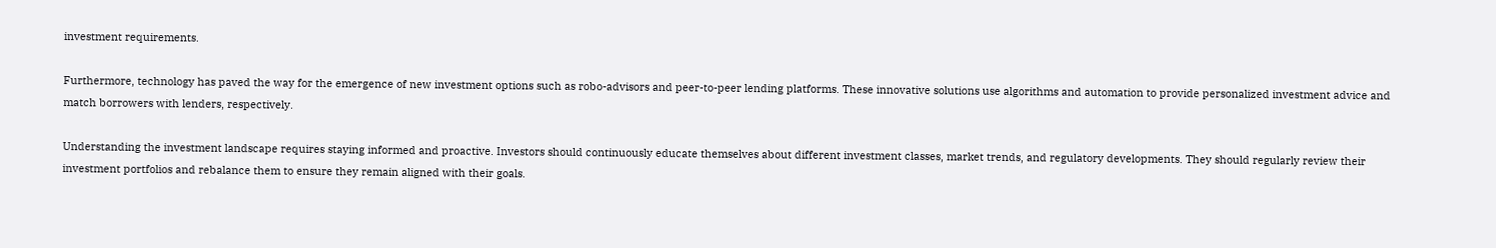investment requirements.

Furthermore, technology has paved the way for the emergence of new investment options such as robo-advisors and peer-to-peer lending platforms. These innovative solutions use algorithms and automation to provide personalized investment advice and match borrowers with lenders, respectively.

Understanding the investment landscape requires staying informed and proactive. Investors should continuously educate themselves about different investment classes, market trends, and regulatory developments. They should regularly review their investment portfolios and rebalance them to ensure they remain aligned with their goals.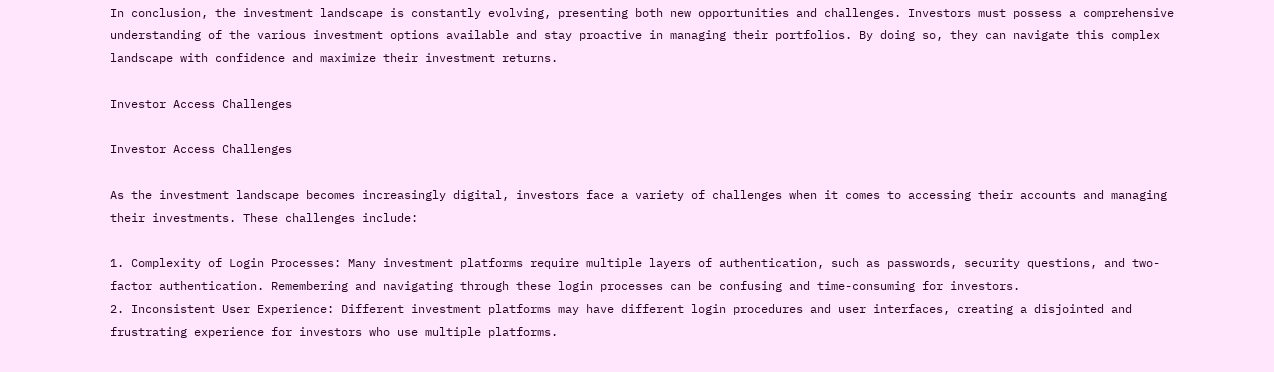In conclusion, the investment landscape is constantly evolving, presenting both new opportunities and challenges. Investors must possess a comprehensive understanding of the various investment options available and stay proactive in managing their portfolios. By doing so, they can navigate this complex landscape with confidence and maximize their investment returns.

Investor Access Challenges

Investor Access Challenges

As the investment landscape becomes increasingly digital, investors face a variety of challenges when it comes to accessing their accounts and managing their investments. These challenges include:

1. Complexity of Login Processes: Many investment platforms require multiple layers of authentication, such as passwords, security questions, and two-factor authentication. Remembering and navigating through these login processes can be confusing and time-consuming for investors.
2. Inconsistent User Experience: Different investment platforms may have different login procedures and user interfaces, creating a disjointed and frustrating experience for investors who use multiple platforms.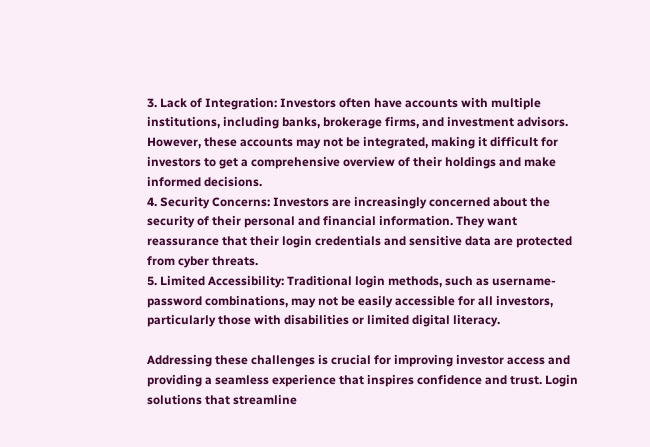3. Lack of Integration: Investors often have accounts with multiple institutions, including banks, brokerage firms, and investment advisors. However, these accounts may not be integrated, making it difficult for investors to get a comprehensive overview of their holdings and make informed decisions.
4. Security Concerns: Investors are increasingly concerned about the security of their personal and financial information. They want reassurance that their login credentials and sensitive data are protected from cyber threats.
5. Limited Accessibility: Traditional login methods, such as username-password combinations, may not be easily accessible for all investors, particularly those with disabilities or limited digital literacy.

Addressing these challenges is crucial for improving investor access and providing a seamless experience that inspires confidence and trust. Login solutions that streamline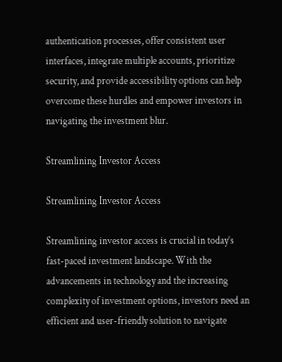authentication processes, offer consistent user interfaces, integrate multiple accounts, prioritize security, and provide accessibility options can help overcome these hurdles and empower investors in navigating the investment blur.

Streamlining Investor Access

Streamlining Investor Access

Streamlining investor access is crucial in today’s fast-paced investment landscape. With the advancements in technology and the increasing complexity of investment options, investors need an efficient and user-friendly solution to navigate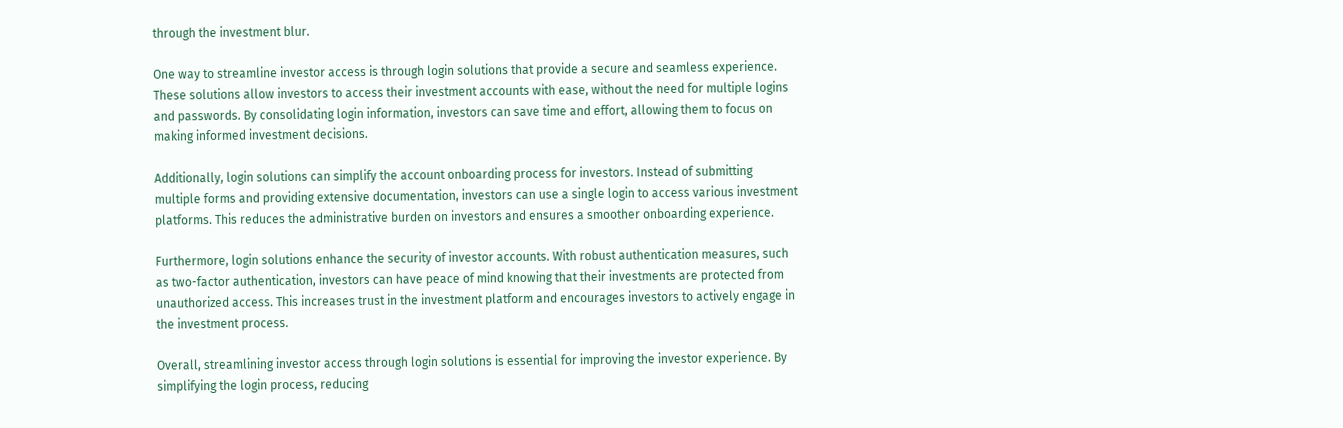through the investment blur.

One way to streamline investor access is through login solutions that provide a secure and seamless experience. These solutions allow investors to access their investment accounts with ease, without the need for multiple logins and passwords. By consolidating login information, investors can save time and effort, allowing them to focus on making informed investment decisions.

Additionally, login solutions can simplify the account onboarding process for investors. Instead of submitting multiple forms and providing extensive documentation, investors can use a single login to access various investment platforms. This reduces the administrative burden on investors and ensures a smoother onboarding experience.

Furthermore, login solutions enhance the security of investor accounts. With robust authentication measures, such as two-factor authentication, investors can have peace of mind knowing that their investments are protected from unauthorized access. This increases trust in the investment platform and encourages investors to actively engage in the investment process.

Overall, streamlining investor access through login solutions is essential for improving the investor experience. By simplifying the login process, reducing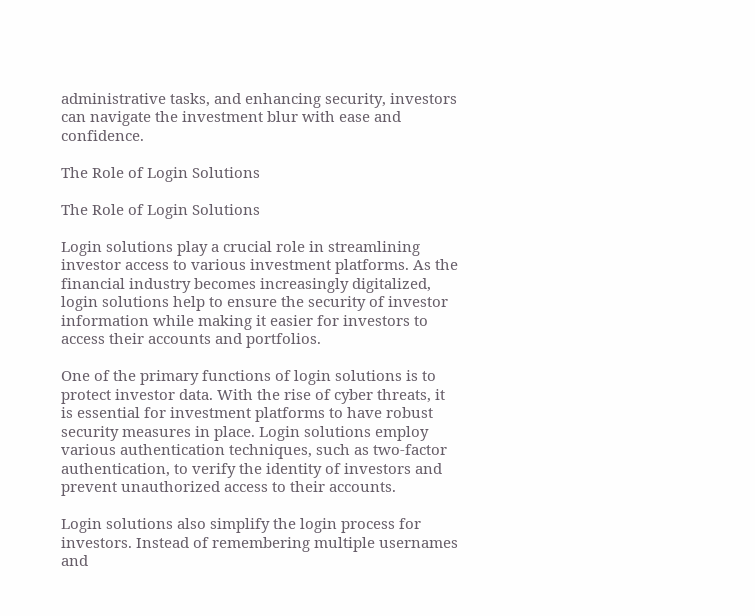administrative tasks, and enhancing security, investors can navigate the investment blur with ease and confidence.

The Role of Login Solutions

The Role of Login Solutions

Login solutions play a crucial role in streamlining investor access to various investment platforms. As the financial industry becomes increasingly digitalized, login solutions help to ensure the security of investor information while making it easier for investors to access their accounts and portfolios.

One of the primary functions of login solutions is to protect investor data. With the rise of cyber threats, it is essential for investment platforms to have robust security measures in place. Login solutions employ various authentication techniques, such as two-factor authentication, to verify the identity of investors and prevent unauthorized access to their accounts.

Login solutions also simplify the login process for investors. Instead of remembering multiple usernames and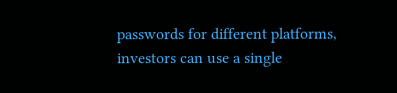passwords for different platforms, investors can use a single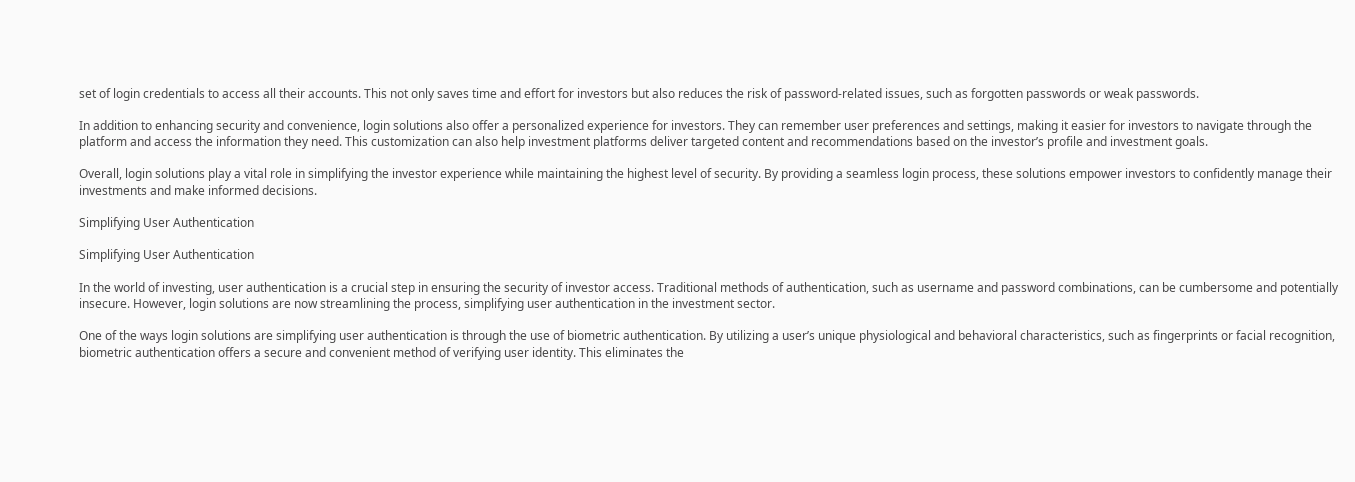set of login credentials to access all their accounts. This not only saves time and effort for investors but also reduces the risk of password-related issues, such as forgotten passwords or weak passwords.

In addition to enhancing security and convenience, login solutions also offer a personalized experience for investors. They can remember user preferences and settings, making it easier for investors to navigate through the platform and access the information they need. This customization can also help investment platforms deliver targeted content and recommendations based on the investor’s profile and investment goals.

Overall, login solutions play a vital role in simplifying the investor experience while maintaining the highest level of security. By providing a seamless login process, these solutions empower investors to confidently manage their investments and make informed decisions.

Simplifying User Authentication

Simplifying User Authentication

In the world of investing, user authentication is a crucial step in ensuring the security of investor access. Traditional methods of authentication, such as username and password combinations, can be cumbersome and potentially insecure. However, login solutions are now streamlining the process, simplifying user authentication in the investment sector.

One of the ways login solutions are simplifying user authentication is through the use of biometric authentication. By utilizing a user’s unique physiological and behavioral characteristics, such as fingerprints or facial recognition, biometric authentication offers a secure and convenient method of verifying user identity. This eliminates the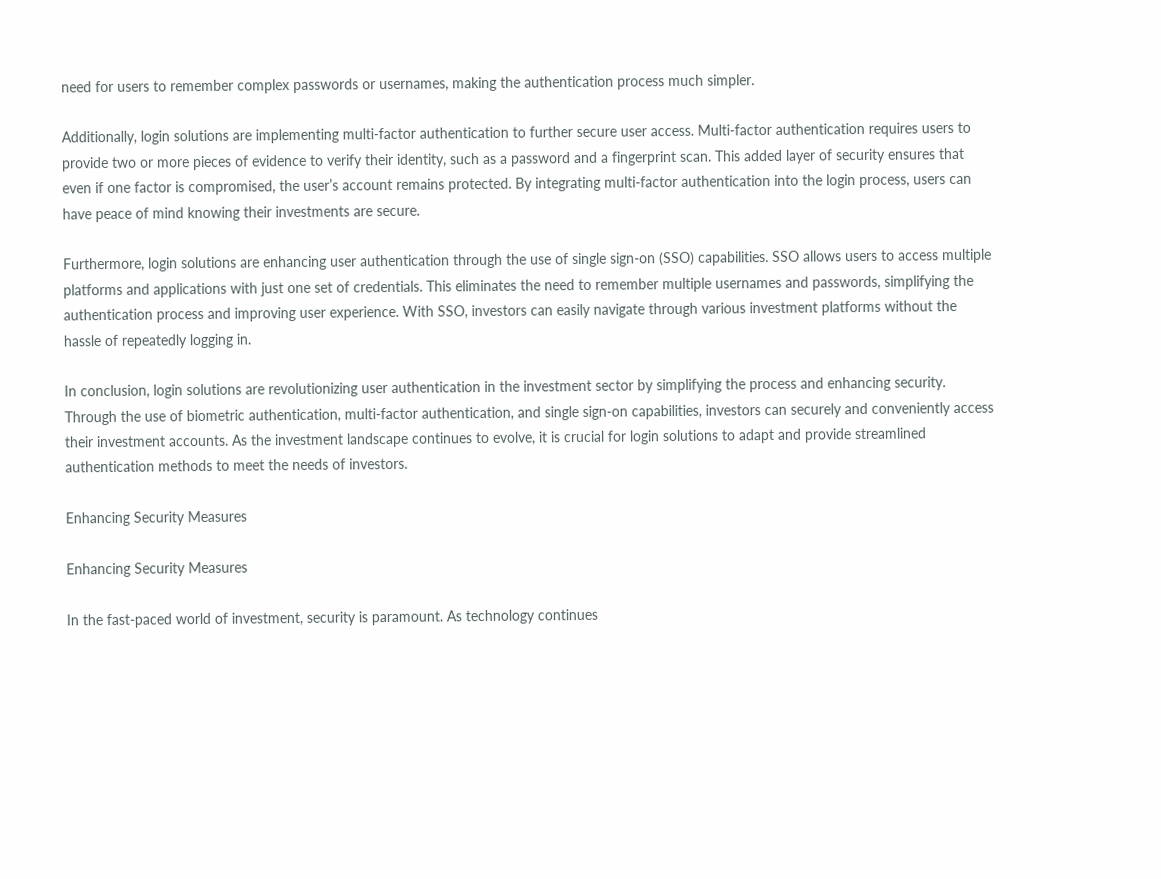need for users to remember complex passwords or usernames, making the authentication process much simpler.

Additionally, login solutions are implementing multi-factor authentication to further secure user access. Multi-factor authentication requires users to provide two or more pieces of evidence to verify their identity, such as a password and a fingerprint scan. This added layer of security ensures that even if one factor is compromised, the user’s account remains protected. By integrating multi-factor authentication into the login process, users can have peace of mind knowing their investments are secure.

Furthermore, login solutions are enhancing user authentication through the use of single sign-on (SSO) capabilities. SSO allows users to access multiple platforms and applications with just one set of credentials. This eliminates the need to remember multiple usernames and passwords, simplifying the authentication process and improving user experience. With SSO, investors can easily navigate through various investment platforms without the hassle of repeatedly logging in.

In conclusion, login solutions are revolutionizing user authentication in the investment sector by simplifying the process and enhancing security. Through the use of biometric authentication, multi-factor authentication, and single sign-on capabilities, investors can securely and conveniently access their investment accounts. As the investment landscape continues to evolve, it is crucial for login solutions to adapt and provide streamlined authentication methods to meet the needs of investors.

Enhancing Security Measures

Enhancing Security Measures

In the fast-paced world of investment, security is paramount. As technology continues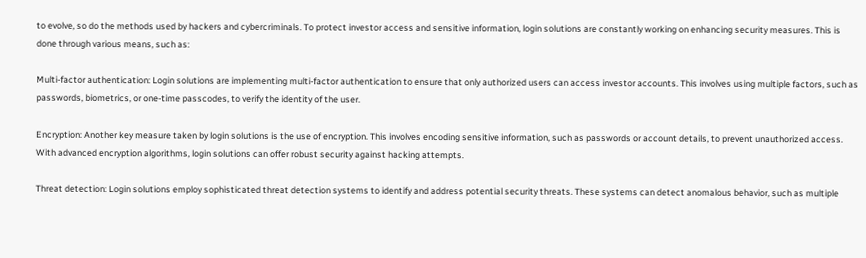to evolve, so do the methods used by hackers and cybercriminals. To protect investor access and sensitive information, login solutions are constantly working on enhancing security measures. This is done through various means, such as:

Multi-factor authentication: Login solutions are implementing multi-factor authentication to ensure that only authorized users can access investor accounts. This involves using multiple factors, such as passwords, biometrics, or one-time passcodes, to verify the identity of the user.

Encryption: Another key measure taken by login solutions is the use of encryption. This involves encoding sensitive information, such as passwords or account details, to prevent unauthorized access. With advanced encryption algorithms, login solutions can offer robust security against hacking attempts.

Threat detection: Login solutions employ sophisticated threat detection systems to identify and address potential security threats. These systems can detect anomalous behavior, such as multiple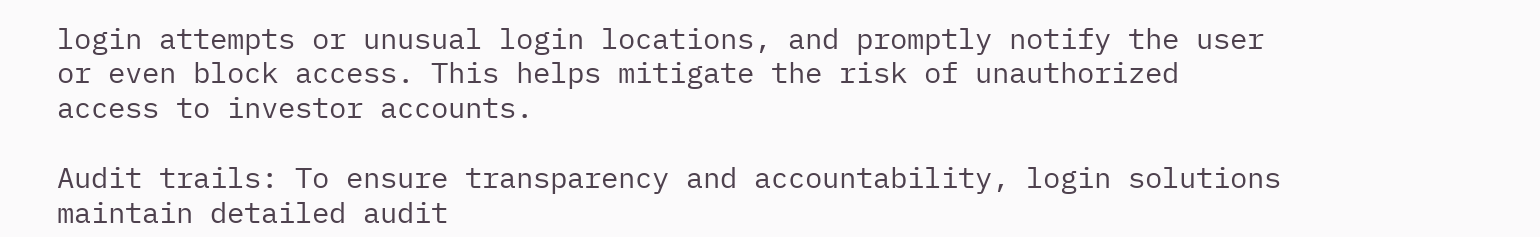login attempts or unusual login locations, and promptly notify the user or even block access. This helps mitigate the risk of unauthorized access to investor accounts.

Audit trails: To ensure transparency and accountability, login solutions maintain detailed audit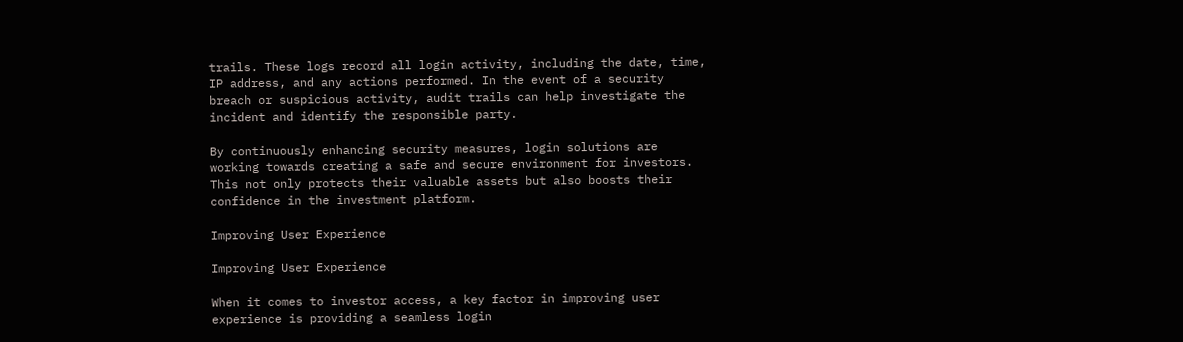trails. These logs record all login activity, including the date, time, IP address, and any actions performed. In the event of a security breach or suspicious activity, audit trails can help investigate the incident and identify the responsible party.

By continuously enhancing security measures, login solutions are working towards creating a safe and secure environment for investors. This not only protects their valuable assets but also boosts their confidence in the investment platform.

Improving User Experience

Improving User Experience

When it comes to investor access, a key factor in improving user experience is providing a seamless login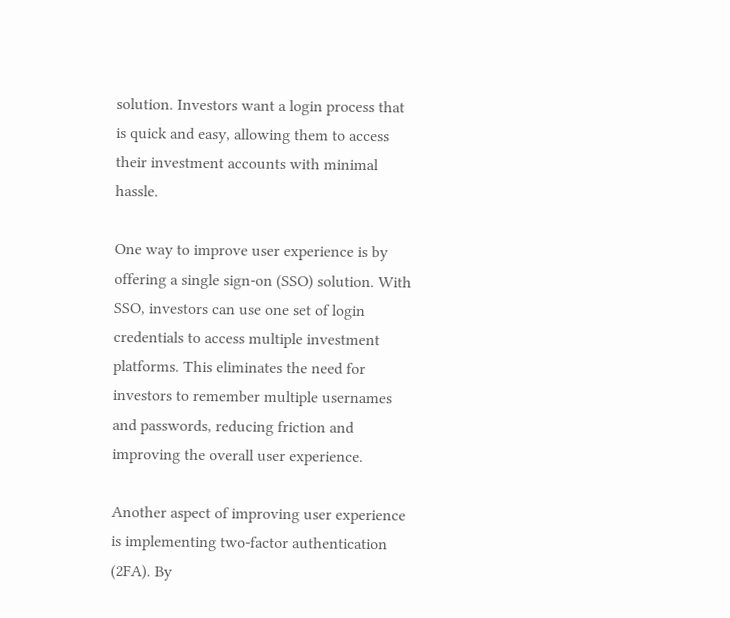solution. Investors want a login process that is quick and easy, allowing them to access their investment accounts with minimal hassle.

One way to improve user experience is by offering a single sign-on (SSO) solution. With SSO, investors can use one set of login credentials to access multiple investment platforms. This eliminates the need for investors to remember multiple usernames and passwords, reducing friction and improving the overall user experience.

Another aspect of improving user experience is implementing two-factor authentication (2FA). By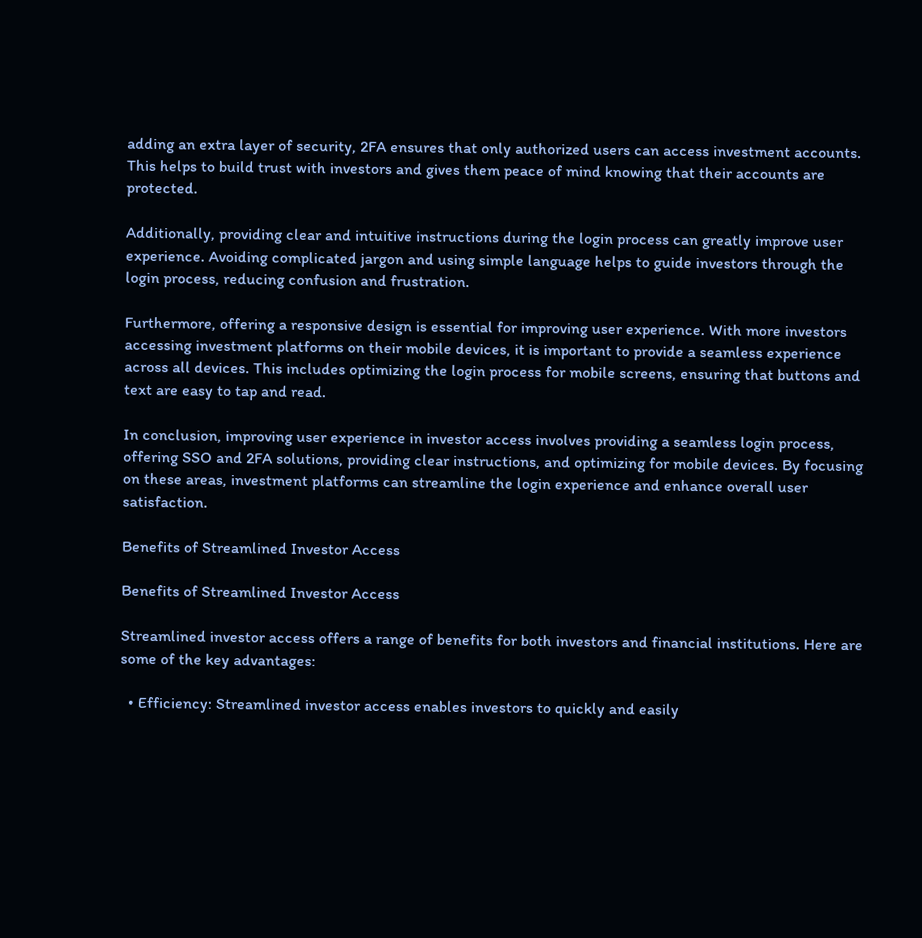adding an extra layer of security, 2FA ensures that only authorized users can access investment accounts. This helps to build trust with investors and gives them peace of mind knowing that their accounts are protected.

Additionally, providing clear and intuitive instructions during the login process can greatly improve user experience. Avoiding complicated jargon and using simple language helps to guide investors through the login process, reducing confusion and frustration.

Furthermore, offering a responsive design is essential for improving user experience. With more investors accessing investment platforms on their mobile devices, it is important to provide a seamless experience across all devices. This includes optimizing the login process for mobile screens, ensuring that buttons and text are easy to tap and read.

In conclusion, improving user experience in investor access involves providing a seamless login process, offering SSO and 2FA solutions, providing clear instructions, and optimizing for mobile devices. By focusing on these areas, investment platforms can streamline the login experience and enhance overall user satisfaction.

Benefits of Streamlined Investor Access

Benefits of Streamlined Investor Access

Streamlined investor access offers a range of benefits for both investors and financial institutions. Here are some of the key advantages:

  • Efficiency: Streamlined investor access enables investors to quickly and easily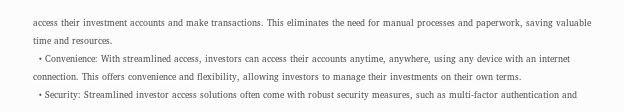access their investment accounts and make transactions. This eliminates the need for manual processes and paperwork, saving valuable time and resources.
  • Convenience: With streamlined access, investors can access their accounts anytime, anywhere, using any device with an internet connection. This offers convenience and flexibility, allowing investors to manage their investments on their own terms.
  • Security: Streamlined investor access solutions often come with robust security measures, such as multi-factor authentication and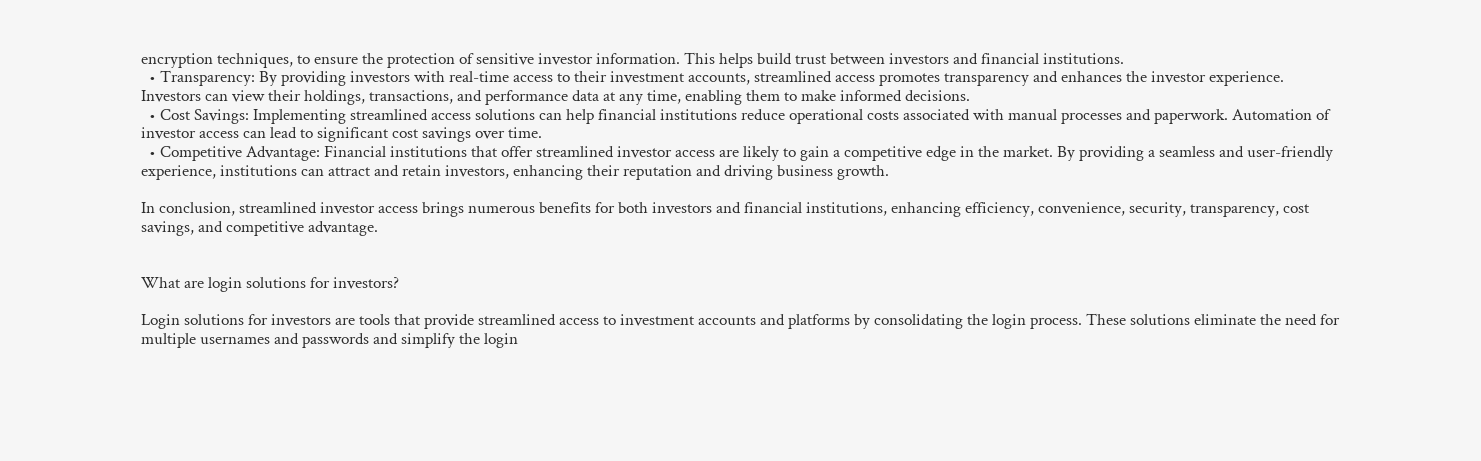encryption techniques, to ensure the protection of sensitive investor information. This helps build trust between investors and financial institutions.
  • Transparency: By providing investors with real-time access to their investment accounts, streamlined access promotes transparency and enhances the investor experience. Investors can view their holdings, transactions, and performance data at any time, enabling them to make informed decisions.
  • Cost Savings: Implementing streamlined access solutions can help financial institutions reduce operational costs associated with manual processes and paperwork. Automation of investor access can lead to significant cost savings over time.
  • Competitive Advantage: Financial institutions that offer streamlined investor access are likely to gain a competitive edge in the market. By providing a seamless and user-friendly experience, institutions can attract and retain investors, enhancing their reputation and driving business growth.

In conclusion, streamlined investor access brings numerous benefits for both investors and financial institutions, enhancing efficiency, convenience, security, transparency, cost savings, and competitive advantage.


What are login solutions for investors?

Login solutions for investors are tools that provide streamlined access to investment accounts and platforms by consolidating the login process. These solutions eliminate the need for multiple usernames and passwords and simplify the login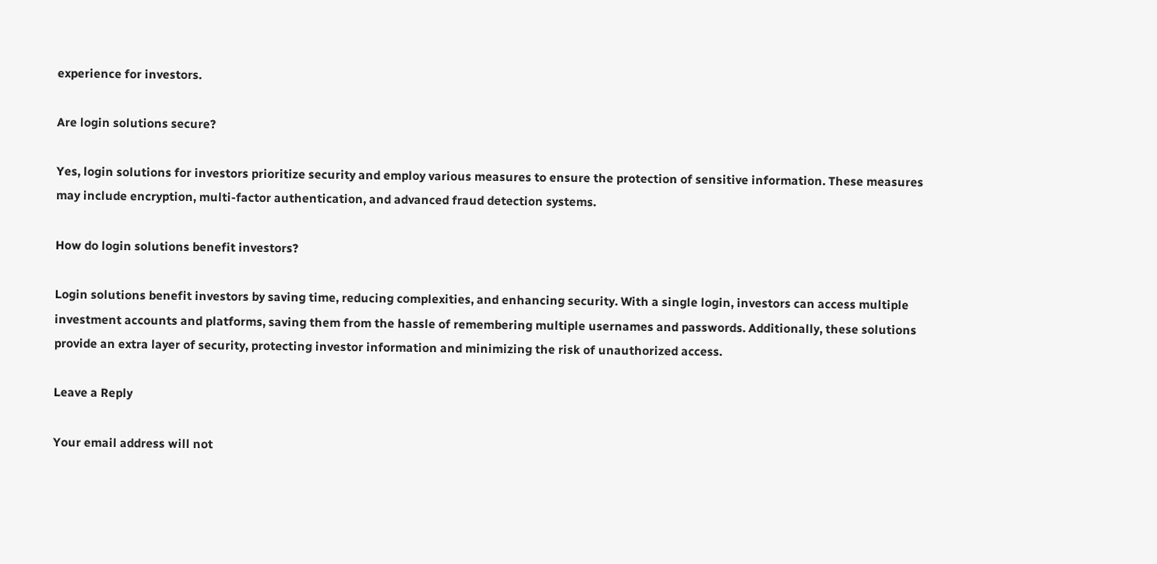experience for investors.

Are login solutions secure?

Yes, login solutions for investors prioritize security and employ various measures to ensure the protection of sensitive information. These measures may include encryption, multi-factor authentication, and advanced fraud detection systems.

How do login solutions benefit investors?

Login solutions benefit investors by saving time, reducing complexities, and enhancing security. With a single login, investors can access multiple investment accounts and platforms, saving them from the hassle of remembering multiple usernames and passwords. Additionally, these solutions provide an extra layer of security, protecting investor information and minimizing the risk of unauthorized access.

Leave a Reply

Your email address will not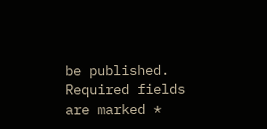be published. Required fields are marked *